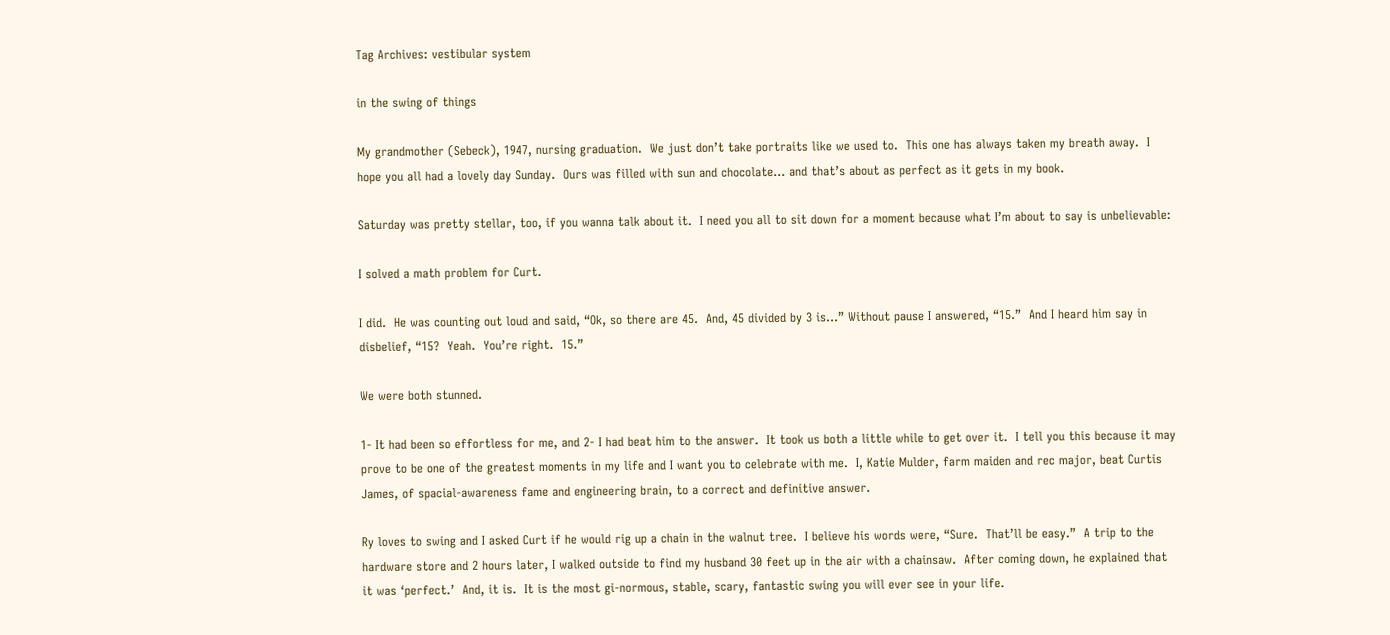Tag Archives: vestibular system

in the swing of things

My grandmother (Sebeck), 1947, nursing graduation.  We just don’t take portraits like we used to.  This one has always taken my breath away.  I hope you all had a lovely day Sunday.  Ours was filled with sun and chocolate… and that’s about as perfect as it gets in my book.

Saturday was pretty stellar, too, if you wanna talk about it.  I need you all to sit down for a moment because what I’m about to say is unbelievable:

I solved a math problem for Curt.

I did.  He was counting out loud and said, “Ok, so there are 45.  And, 45 divided by 3 is…” Without pause I answered, “15.”  And I heard him say in disbelief, “15?  Yeah.  You’re right.  15.”

We were both stunned.

1- It had been so effortless for me, and 2- I had beat him to the answer.  It took us both a little while to get over it.  I tell you this because it may prove to be one of the greatest moments in my life and I want you to celebrate with me.  I, Katie Mulder, farm maiden and rec major, beat Curtis James, of spacial-awareness fame and engineering brain, to a correct and definitive answer.

Ry loves to swing and I asked Curt if he would rig up a chain in the walnut tree.  I believe his words were, “Sure.  That’ll be easy.”  A trip to the hardware store and 2 hours later, I walked outside to find my husband 30 feet up in the air with a chainsaw.  After coming down, he explained that it was ‘perfect.’  And, it is.  It is the most gi-normous, stable, scary, fantastic swing you will ever see in your life.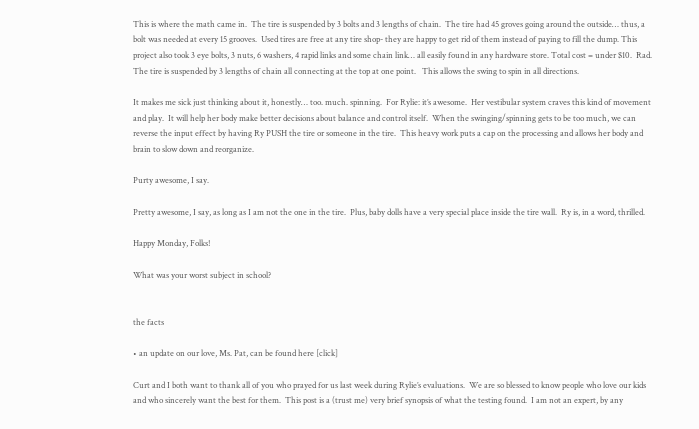This is where the math came in.  The tire is suspended by 3 bolts and 3 lengths of chain.  The tire had 45 groves going around the outside… thus, a bolt was needed at every 15 grooves.  Used tires are free at any tire shop- they are happy to get rid of them instead of paying to fill the dump. This project also took 3 eye bolts, 3 nuts, 6 washers, 4 rapid links and some chain link… all easily found in any hardware store. Total cost = under $10.  Rad.  The tire is suspended by 3 lengths of chain all connecting at the top at one point.   This allows the swing to spin in all directions.

It makes me sick just thinking about it, honestly… too. much. spinning.  For Rylie: it’s awesome.  Her vestibular system craves this kind of movement and play.  It will help her body make better decisions about balance and control itself.  When the swinging/spinning gets to be too much, we can reverse the input effect by having Ry PUSH the tire or someone in the tire.  This heavy work puts a cap on the processing and allows her body and brain to slow down and reorganize.

Purty awesome, I say.

Pretty awesome, I say, as long as I am not the one in the tire.  Plus, baby dolls have a very special place inside the tire wall.  Ry is, in a word, thrilled.

Happy Monday, Folks!

What was your worst subject in school?


the facts

• an update on our love, Ms. Pat, can be found here [click]

Curt and I both want to thank all of you who prayed for us last week during Rylie’s evaluations.  We are so blessed to know people who love our kids and who sincerely want the best for them.  This post is a (trust me) very brief synopsis of what the testing found.  I am not an expert, by any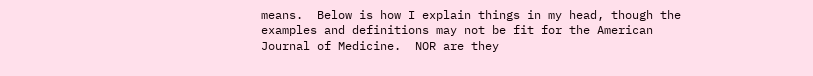means.  Below is how I explain things in my head, though the examples and definitions may not be fit for the American Journal of Medicine.  NOR are they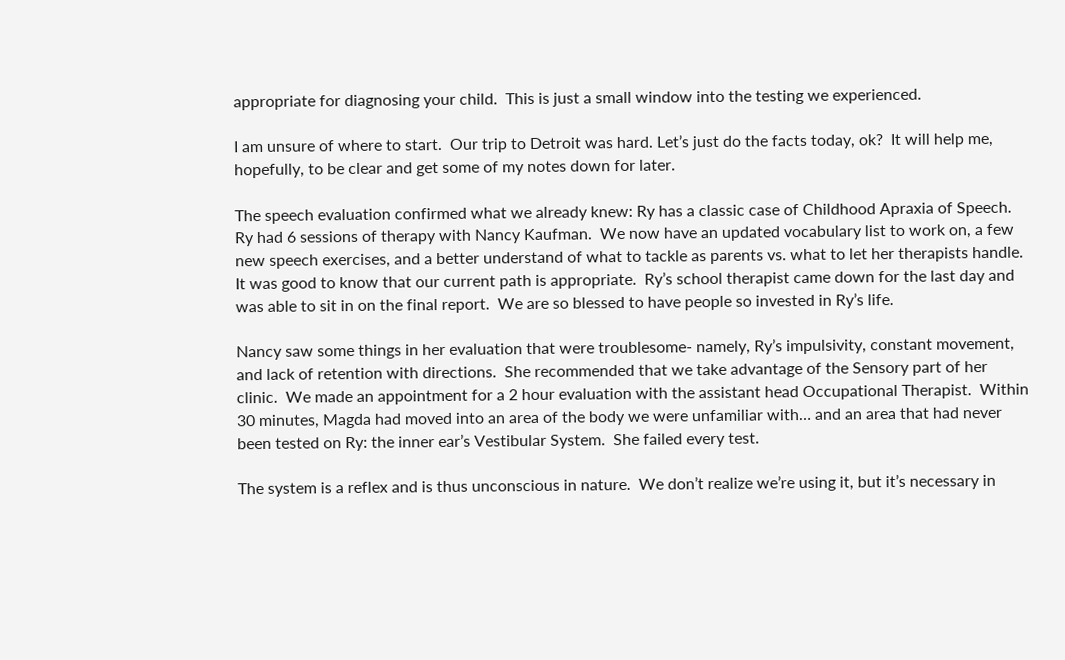appropriate for diagnosing your child.  This is just a small window into the testing we experienced.

I am unsure of where to start.  Our trip to Detroit was hard. Let’s just do the facts today, ok?  It will help me, hopefully, to be clear and get some of my notes down for later.

The speech evaluation confirmed what we already knew: Ry has a classic case of Childhood Apraxia of Speech.  Ry had 6 sessions of therapy with Nancy Kaufman.  We now have an updated vocabulary list to work on, a few new speech exercises, and a better understand of what to tackle as parents vs. what to let her therapists handle.  It was good to know that our current path is appropriate.  Ry’s school therapist came down for the last day and was able to sit in on the final report.  We are so blessed to have people so invested in Ry’s life.

Nancy saw some things in her evaluation that were troublesome- namely, Ry’s impulsivity, constant movement, and lack of retention with directions.  She recommended that we take advantage of the Sensory part of her clinic.  We made an appointment for a 2 hour evaluation with the assistant head Occupational Therapist.  Within 30 minutes, Magda had moved into an area of the body we were unfamiliar with… and an area that had never been tested on Ry: the inner ear’s Vestibular System.  She failed every test.

The system is a reflex and is thus unconscious in nature.  We don’t realize we’re using it, but it’s necessary in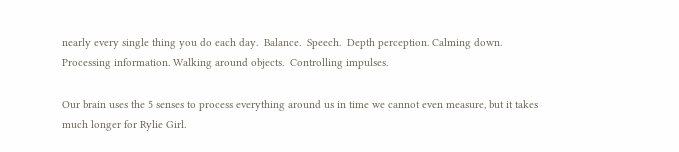nearly every single thing you do each day.  Balance.  Speech.  Depth perception. Calming down.  Processing information. Walking around objects.  Controlling impulses.

Our brain uses the 5 senses to process everything around us in time we cannot even measure, but it takes much longer for Rylie Girl.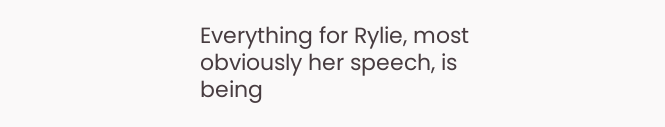Everything for Rylie, most obviously her speech, is being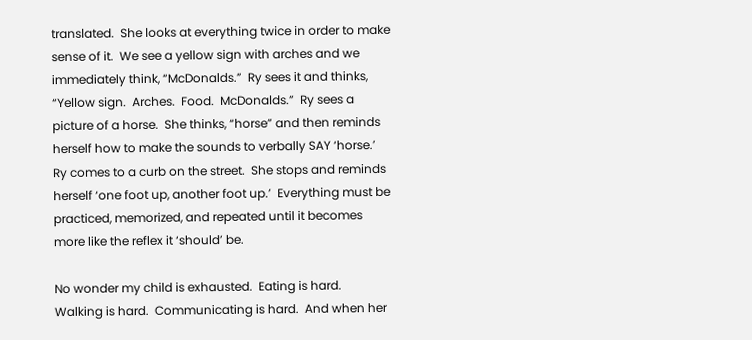translated.  She looks at everything twice in order to make sense of it.  We see a yellow sign with arches and we immediately think, “McDonalds.”  Ry sees it and thinks, “Yellow sign.  Arches.  Food.  McDonalds.”  Ry sees a picture of a horse.  She thinks, “horse” and then reminds herself how to make the sounds to verbally SAY ‘horse.’  Ry comes to a curb on the street.  She stops and reminds herself ‘one foot up, another foot up.’  Everything must be practiced, memorized, and repeated until it becomes more like the reflex it ‘should’ be.

No wonder my child is exhausted.  Eating is hard.  Walking is hard.  Communicating is hard.  And when her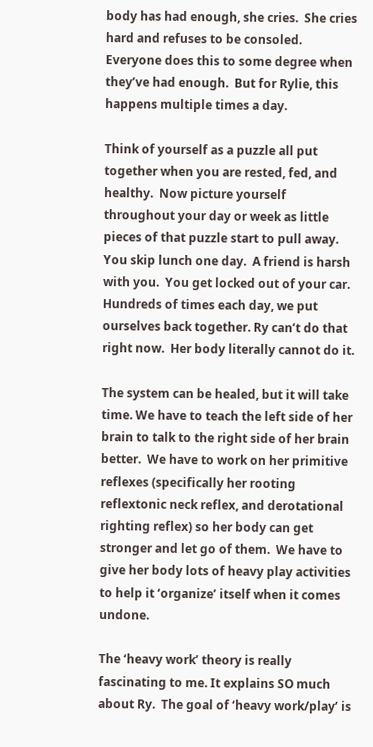body has had enough, she cries.  She cries hard and refuses to be consoled.  Everyone does this to some degree when they’ve had enough.  But for Rylie, this happens multiple times a day.

Think of yourself as a puzzle all put together when you are rested, fed, and healthy.  Now picture yourself throughout your day or week as little pieces of that puzzle start to pull away.  You skip lunch one day.  A friend is harsh with you.  You get locked out of your car.  Hundreds of times each day, we put ourselves back together. Ry can’t do that right now.  Her body literally cannot do it.

The system can be healed, but it will take time. We have to teach the left side of her brain to talk to the right side of her brain better.  We have to work on her primitive reflexes (specifically her rooting reflextonic neck reflex, and derotational righting reflex) so her body can get stronger and let go of them.  We have to give her body lots of heavy play activities to help it ‘organize’ itself when it comes undone.

The ‘heavy work’ theory is really fascinating to me. It explains SO much about Ry.  The goal of ‘heavy work/play’ is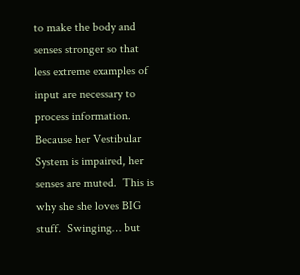to make the body and senses stronger so that less extreme examples of input are necessary to process information.  Because her Vestibular System is impaired, her senses are muted.  This is why she she loves BIG stuff.  Swinging… but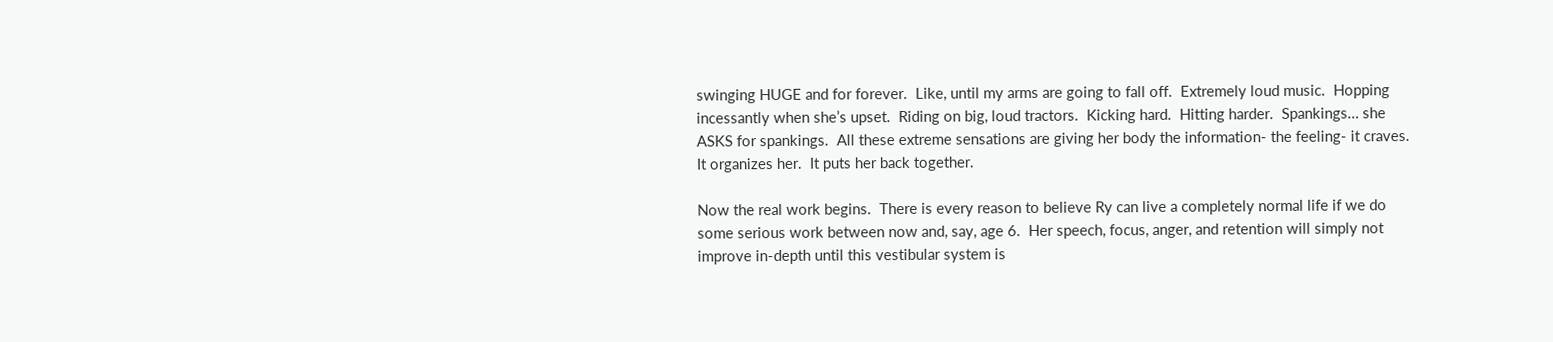swinging HUGE and for forever.  Like, until my arms are going to fall off.  Extremely loud music.  Hopping incessantly when she’s upset.  Riding on big, loud tractors.  Kicking hard.  Hitting harder.  Spankings… she ASKS for spankings.  All these extreme sensations are giving her body the information- the feeling- it craves.  It organizes her.  It puts her back together.

Now the real work begins.  There is every reason to believe Ry can live a completely normal life if we do some serious work between now and, say, age 6.  Her speech, focus, anger, and retention will simply not improve in-depth until this vestibular system is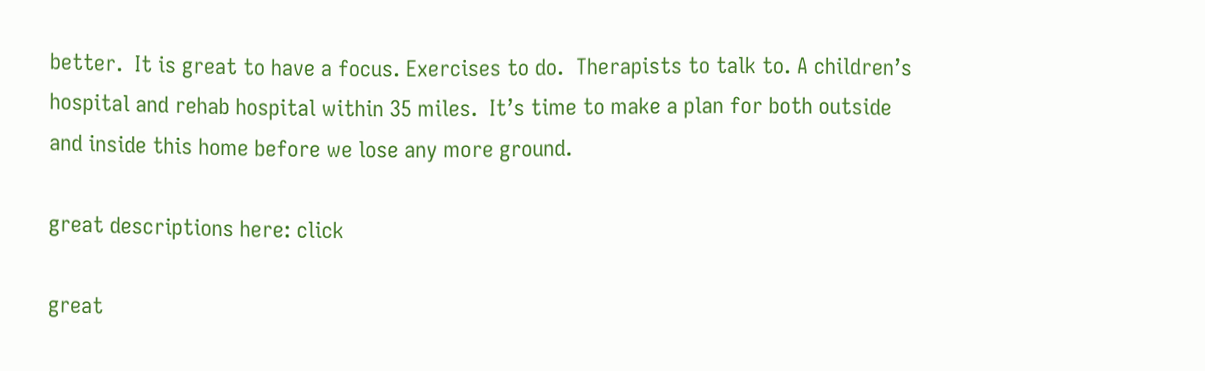better.  It is great to have a focus. Exercises to do.  Therapists to talk to. A children’s hospital and rehab hospital within 35 miles.  It’s time to make a plan for both outside and inside this home before we lose any more ground.

great descriptions here: click

great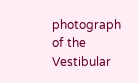photograph of the Vestibular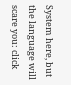System here, but the language will scare you: click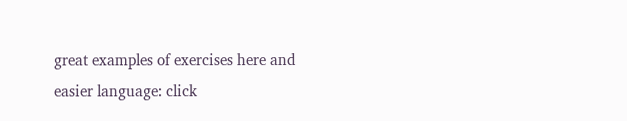great examples of exercises here and easier language: click